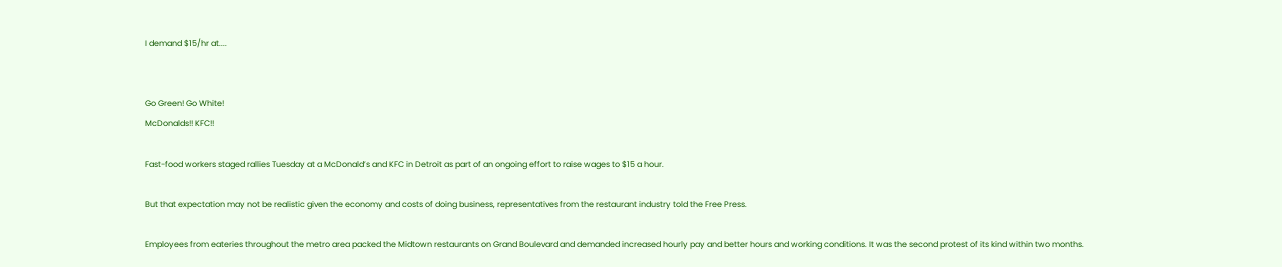I demand $15/hr at....


Go Green! Go White!
McDonalds!! KFC!!

Fast-food workers staged rallies Tuesday at a McDonald’s and KFC in Detroit as part of an ongoing effort to raise wages to $15 a hour.

But that expectation may not be realistic given the economy and costs of doing business, representatives from the restaurant industry told the Free Press.

Employees from eateries throughout the metro area packed the Midtown restaurants on Grand Boulevard and demanded increased hourly pay and better hours and working conditions. It was the second protest of its kind within two months.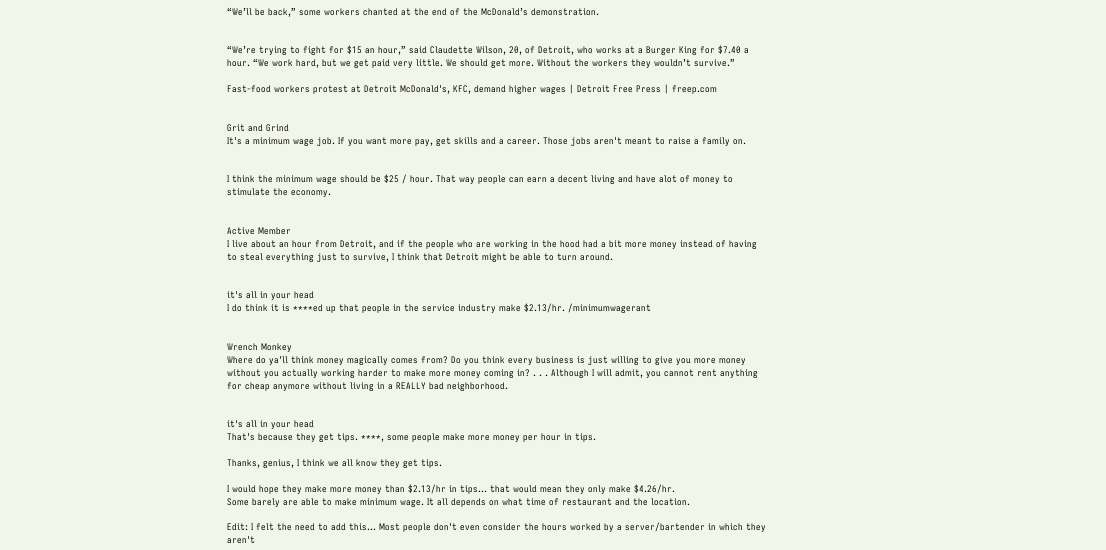“We’ll be back,” some workers chanted at the end of the McDonald’s demonstration.


“We’re trying to fight for $15 an hour,” said Claudette Wilson, 20, of Detroit, who works at a Burger King for $7.40 a hour. “We work hard, but we get paid very little. We should get more. Without the workers they wouldn’t survive.”

Fast-food workers protest at Detroit McDonald's, KFC, demand higher wages | Detroit Free Press | freep.com


Grit and Grind
It's a minimum wage job. If you want more pay, get skills and a career. Those jobs aren't meant to raise a family on.


I think the minimum wage should be $25 / hour. That way people can earn a decent living and have alot of money to stimulate the economy.


Active Member
I live about an hour from Detroit, and if the people who are working in the hood had a bit more money instead of having to steal everything just to survive, I think that Detroit might be able to turn around.


it's all in your head
I do think it is ****ed up that people in the service industry make $2.13/hr. /minimumwagerant


Wrench Monkey
Where do ya'll think money magically comes from? Do you think every business is just willing to give you more money without you actually working harder to make more money coming in? . . . Although I will admit, you cannot rent anything for cheap anymore without living in a REALLY bad neighborhood.


it's all in your head
That's because they get tips. ****, some people make more money per hour in tips.

Thanks, genius, I think we all know they get tips.

I would hope they make more money than $2.13/hr in tips... that would mean they only make $4.26/hr.
Some barely are able to make minimum wage. It all depends on what time of restaurant and the location.

Edit: I felt the need to add this... Most people don't even consider the hours worked by a server/bartender in which they aren't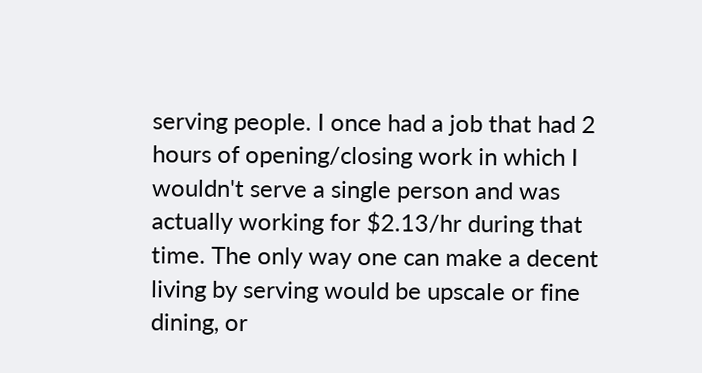serving people. I once had a job that had 2 hours of opening/closing work in which I wouldn't serve a single person and was actually working for $2.13/hr during that time. The only way one can make a decent living by serving would be upscale or fine dining, or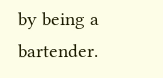by being a bartender.